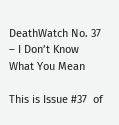DeathWatch No. 37 – I Don’t Know What You Mean

This is Issue #37  of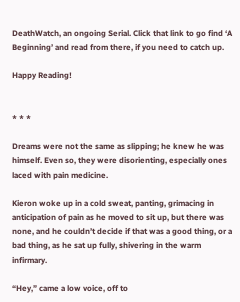DeathWatch, an ongoing Serial. Click that link to go find ‘A Beginning’ and read from there, if you need to catch up.

Happy Reading!


* * *

Dreams were not the same as slipping; he knew he was himself. Even so, they were disorienting, especially ones laced with pain medicine.

Kieron woke up in a cold sweat, panting, grimacing in anticipation of pain as he moved to sit up, but there was none, and he couldn’t decide if that was a good thing, or a bad thing, as he sat up fully, shivering in the warm infirmary.

“Hey,” came a low voice, off to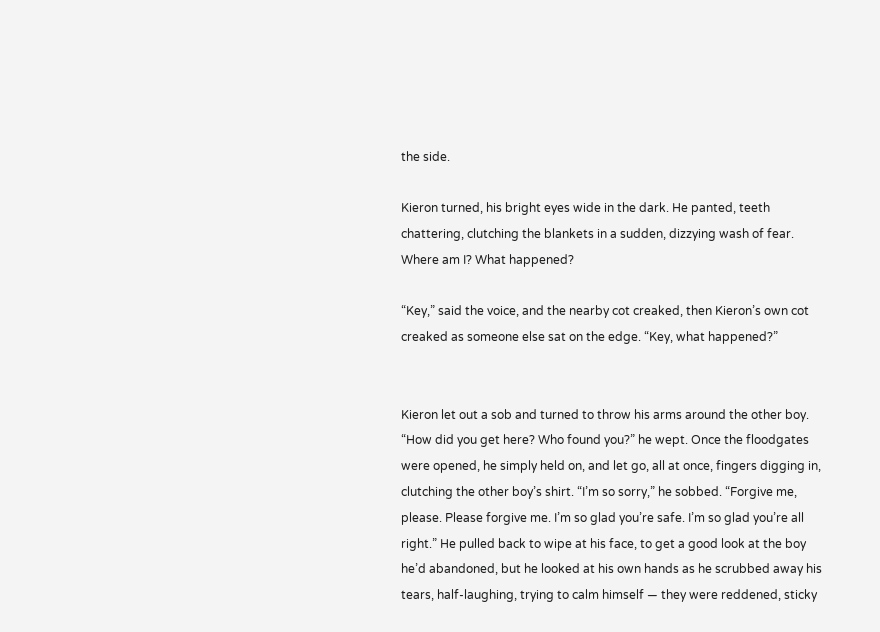the side.

Kieron turned, his bright eyes wide in the dark. He panted, teeth chattering, clutching the blankets in a sudden, dizzying wash of fear. Where am I? What happened?

“Key,” said the voice, and the nearby cot creaked, then Kieron’s own cot creaked as someone else sat on the edge. “Key, what happened?”


Kieron let out a sob and turned to throw his arms around the other boy. “How did you get here? Who found you?” he wept. Once the floodgates were opened, he simply held on, and let go, all at once, fingers digging in, clutching the other boy’s shirt. “I’m so sorry,” he sobbed. “Forgive me, please. Please forgive me. I’m so glad you’re safe. I’m so glad you’re all right.” He pulled back to wipe at his face, to get a good look at the boy he’d abandoned, but he looked at his own hands as he scrubbed away his tears, half-laughing, trying to calm himself — they were reddened, sticky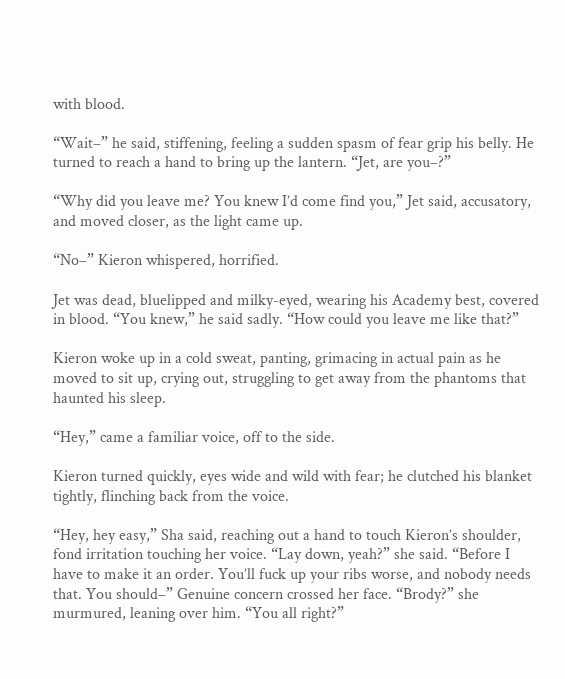with blood.

“Wait–” he said, stiffening, feeling a sudden spasm of fear grip his belly. He turned to reach a hand to bring up the lantern. “Jet, are you–?”

“Why did you leave me? You knew I’d come find you,” Jet said, accusatory, and moved closer, as the light came up.

“No–” Kieron whispered, horrified.

Jet was dead, bluelipped and milky-eyed, wearing his Academy best, covered in blood. “You knew,” he said sadly. “How could you leave me like that?”

Kieron woke up in a cold sweat, panting, grimacing in actual pain as he moved to sit up, crying out, struggling to get away from the phantoms that haunted his sleep.

“Hey,” came a familiar voice, off to the side.

Kieron turned quickly, eyes wide and wild with fear; he clutched his blanket tightly, flinching back from the voice.

“Hey, hey easy,” Sha said, reaching out a hand to touch Kieron’s shoulder, fond irritation touching her voice. “Lay down, yeah?” she said. “Before I have to make it an order. You’ll fuck up your ribs worse, and nobody needs that. You should–” Genuine concern crossed her face. “Brody?” she murmured, leaning over him. “You all right?”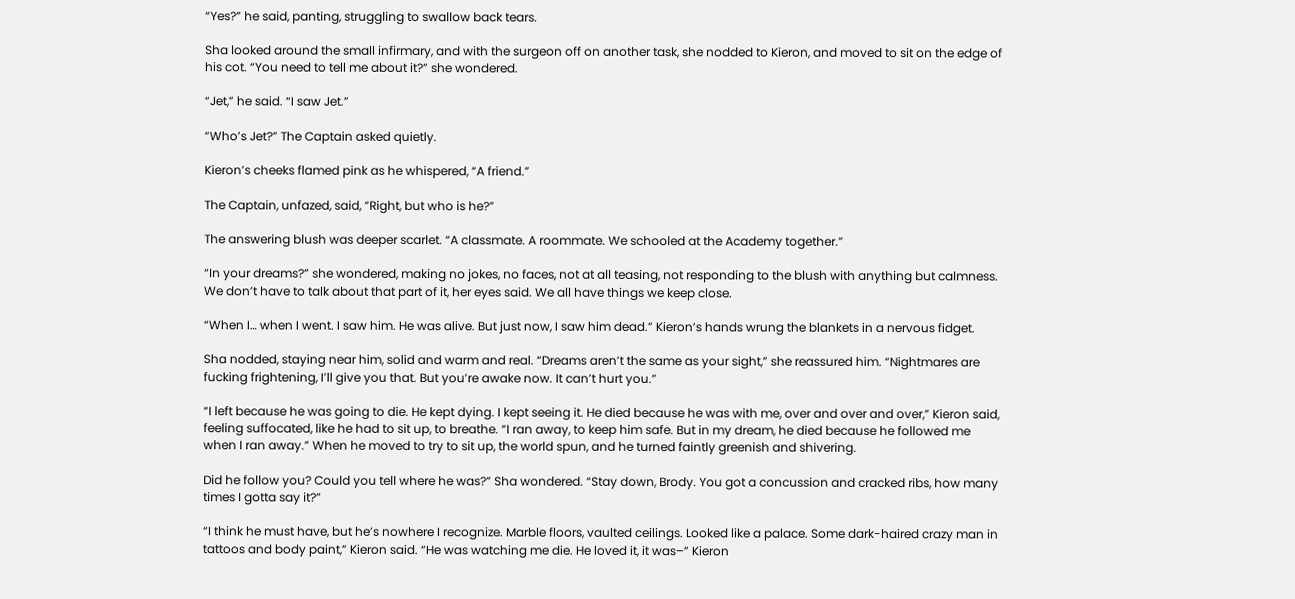“Yes?” he said, panting, struggling to swallow back tears.

Sha looked around the small infirmary, and with the surgeon off on another task, she nodded to Kieron, and moved to sit on the edge of his cot. “You need to tell me about it?” she wondered.

“Jet,” he said. “I saw Jet.”

“Who’s Jet?” The Captain asked quietly.

Kieron’s cheeks flamed pink as he whispered, “A friend.”

The Captain, unfazed, said, “Right, but who is he?”

The answering blush was deeper scarlet. “A classmate. A roommate. We schooled at the Academy together.”

“In your dreams?” she wondered, making no jokes, no faces, not at all teasing, not responding to the blush with anything but calmness. We don’t have to talk about that part of it, her eyes said. We all have things we keep close.

“When I… when I went. I saw him. He was alive. But just now, I saw him dead.” Kieron’s hands wrung the blankets in a nervous fidget.

Sha nodded, staying near him, solid and warm and real. “Dreams aren’t the same as your sight,” she reassured him. “Nightmares are fucking frightening, I’ll give you that. But you’re awake now. It can’t hurt you.”

“I left because he was going to die. He kept dying. I kept seeing it. He died because he was with me, over and over and over,” Kieron said, feeling suffocated, like he had to sit up, to breathe. “I ran away, to keep him safe. But in my dream, he died because he followed me when I ran away.” When he moved to try to sit up, the world spun, and he turned faintly greenish and shivering.

Did he follow you? Could you tell where he was?” Sha wondered. “Stay down, Brody. You got a concussion and cracked ribs, how many times I gotta say it?”

“I think he must have, but he’s nowhere I recognize. Marble floors, vaulted ceilings. Looked like a palace. Some dark-haired crazy man in tattoos and body paint,” Kieron said. “He was watching me die. He loved it, it was–” Kieron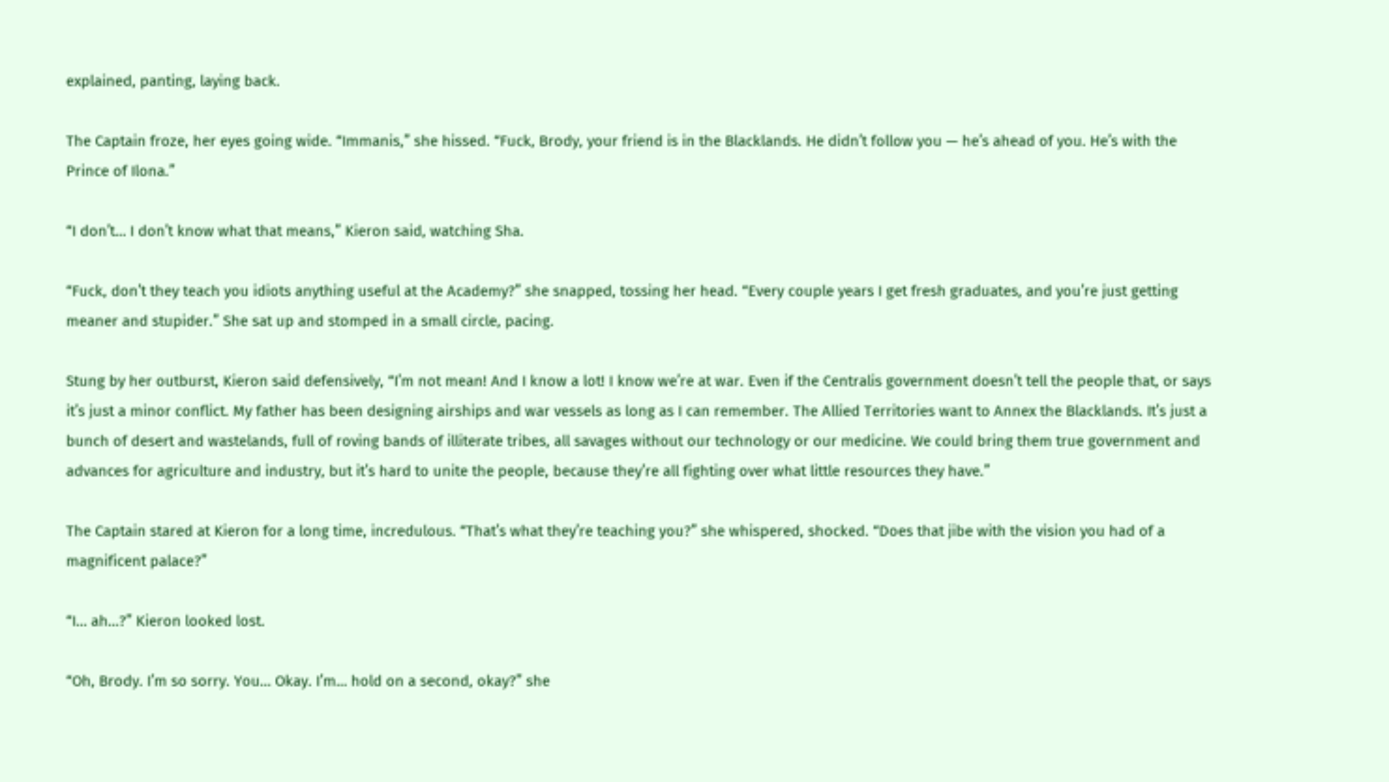explained, panting, laying back.

The Captain froze, her eyes going wide. “Immanis,” she hissed. “Fuck, Brody, your friend is in the Blacklands. He didn’t follow you — he’s ahead of you. He’s with the Prince of Ilona.”

“I don’t… I don’t know what that means,” Kieron said, watching Sha.

“Fuck, don’t they teach you idiots anything useful at the Academy?” she snapped, tossing her head. “Every couple years I get fresh graduates, and you’re just getting meaner and stupider.” She sat up and stomped in a small circle, pacing.

Stung by her outburst, Kieron said defensively, “I’m not mean! And I know a lot! I know we’re at war. Even if the Centralis government doesn’t tell the people that, or says it’s just a minor conflict. My father has been designing airships and war vessels as long as I can remember. The Allied Territories want to Annex the Blacklands. It’s just a bunch of desert and wastelands, full of roving bands of illiterate tribes, all savages without our technology or our medicine. We could bring them true government and advances for agriculture and industry, but it’s hard to unite the people, because they’re all fighting over what little resources they have.”

The Captain stared at Kieron for a long time, incredulous. “That’s what they’re teaching you?” she whispered, shocked. “Does that jibe with the vision you had of a magnificent palace?”

“I… ah…?” Kieron looked lost.

“Oh, Brody. I’m so sorry. You… Okay. I’m… hold on a second, okay?” she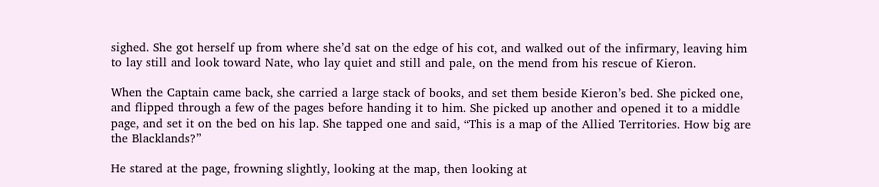sighed. She got herself up from where she’d sat on the edge of his cot, and walked out of the infirmary, leaving him to lay still and look toward Nate, who lay quiet and still and pale, on the mend from his rescue of Kieron.

When the Captain came back, she carried a large stack of books, and set them beside Kieron’s bed. She picked one, and flipped through a few of the pages before handing it to him. She picked up another and opened it to a middle page, and set it on the bed on his lap. She tapped one and said, “This is a map of the Allied Territories. How big are the Blacklands?”

He stared at the page, frowning slightly, looking at the map, then looking at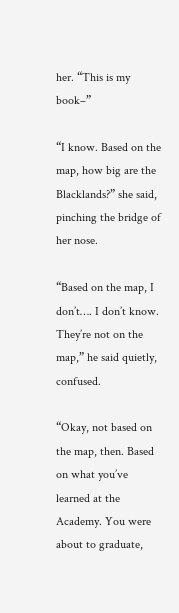her. “This is my book–”

“I know. Based on the map, how big are the Blacklands?” she said, pinching the bridge of her nose.

“Based on the map, I don’t…. I don’t know. They’re not on the map,” he said quietly, confused.

“Okay, not based on the map, then. Based on what you’ve learned at the Academy. You were about to graduate,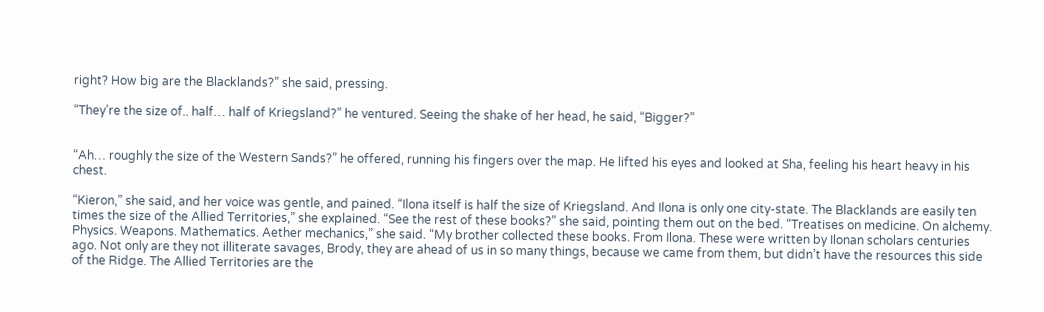right? How big are the Blacklands?” she said, pressing.

“They’re the size of.. half… half of Kriegsland?” he ventured. Seeing the shake of her head, he said, “Bigger?”


“Ah… roughly the size of the Western Sands?” he offered, running his fingers over the map. He lifted his eyes and looked at Sha, feeling his heart heavy in his chest.

“Kieron,” she said, and her voice was gentle, and pained. “Ilona itself is half the size of Kriegsland. And Ilona is only one city-state. The Blacklands are easily ten times the size of the Allied Territories,” she explained. “See the rest of these books?” she said, pointing them out on the bed. “Treatises on medicine. On alchemy. Physics. Weapons. Mathematics. Aether mechanics,” she said. “My brother collected these books. From Ilona. These were written by Ilonan scholars centuries ago. Not only are they not illiterate savages, Brody, they are ahead of us in so many things, because we came from them, but didn’t have the resources this side of the Ridge. The Allied Territories are the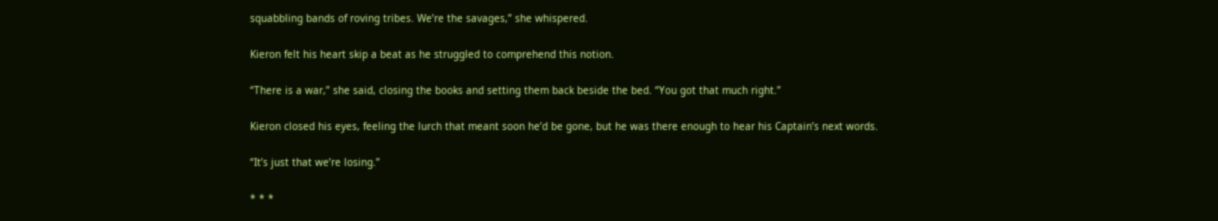squabbling bands of roving tribes. We’re the savages,” she whispered.

Kieron felt his heart skip a beat as he struggled to comprehend this notion.

“There is a war,” she said, closing the books and setting them back beside the bed. “You got that much right.”

Kieron closed his eyes, feeling the lurch that meant soon he’d be gone, but he was there enough to hear his Captain’s next words.

“It’s just that we’re losing.”

* * *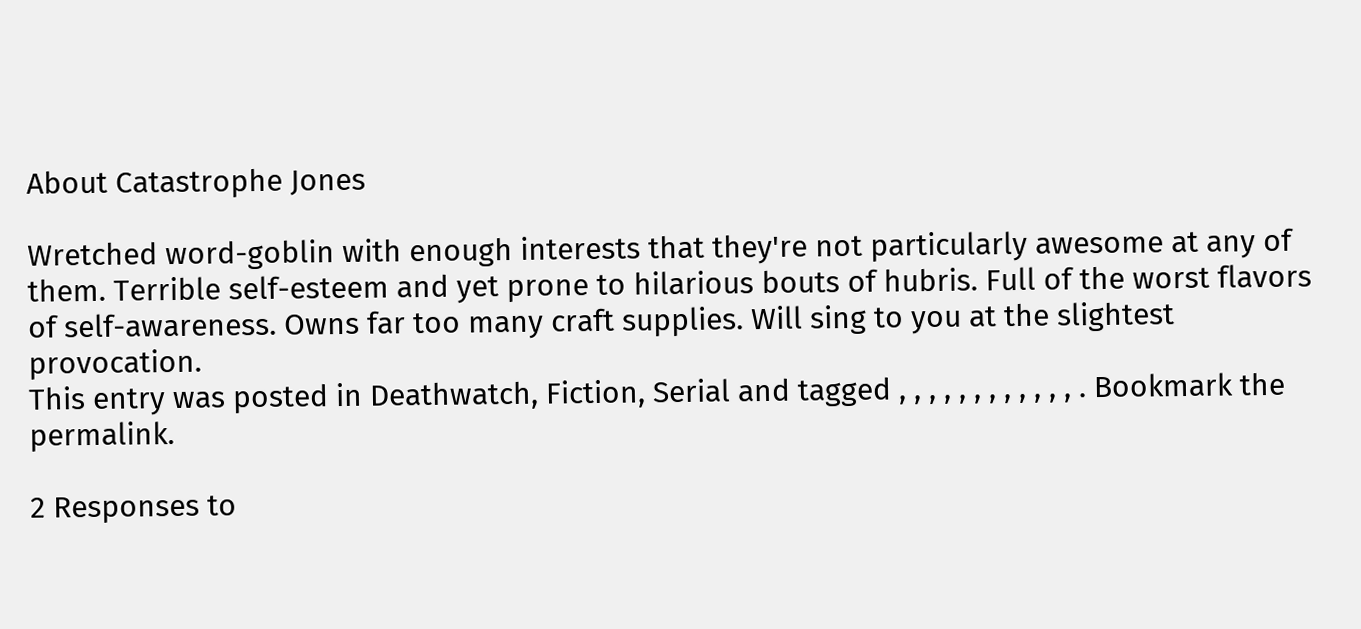About Catastrophe Jones

Wretched word-goblin with enough interests that they're not particularly awesome at any of them. Terrible self-esteem and yet prone to hilarious bouts of hubris. Full of the worst flavors of self-awareness. Owns far too many craft supplies. Will sing to you at the slightest provocation.
This entry was posted in Deathwatch, Fiction, Serial and tagged , , , , , , , , , , , , . Bookmark the permalink.

2 Responses to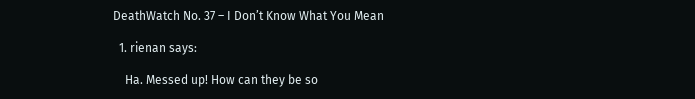DeathWatch No. 37 – I Don’t Know What You Mean

  1. rienan says:

    Ha. Messed up! How can they be so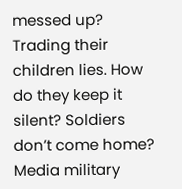messed up? Trading their children lies. How do they keep it silent? Soldiers don’t come home? Media military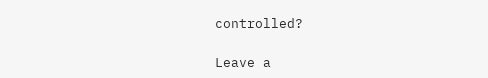controlled?

Leave a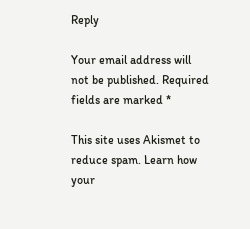Reply

Your email address will not be published. Required fields are marked *

This site uses Akismet to reduce spam. Learn how your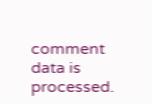comment data is processed.